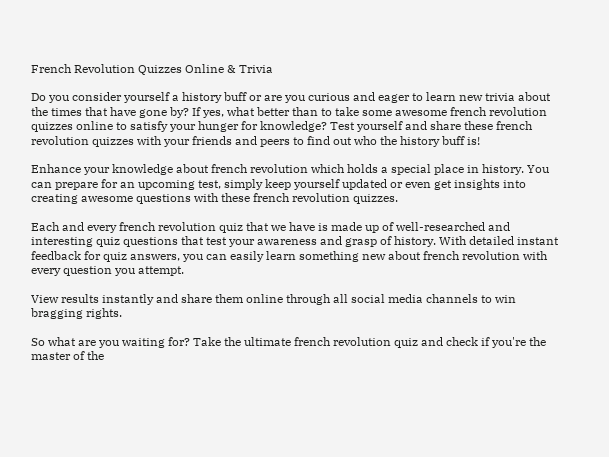French Revolution Quizzes Online & Trivia

Do you consider yourself a history buff or are you curious and eager to learn new trivia about the times that have gone by? If yes, what better than to take some awesome french revolution quizzes online to satisfy your hunger for knowledge? Test yourself and share these french revolution quizzes with your friends and peers to find out who the history buff is!

Enhance your knowledge about french revolution which holds a special place in history. You can prepare for an upcoming test, simply keep yourself updated or even get insights into creating awesome questions with these french revolution quizzes.

Each and every french revolution quiz that we have is made up of well-researched and interesting quiz questions that test your awareness and grasp of history. With detailed instant feedback for quiz answers, you can easily learn something new about french revolution with every question you attempt.

View results instantly and share them online through all social media channels to win bragging rights.

So what are you waiting for? Take the ultimate french revolution quiz and check if you're the master of the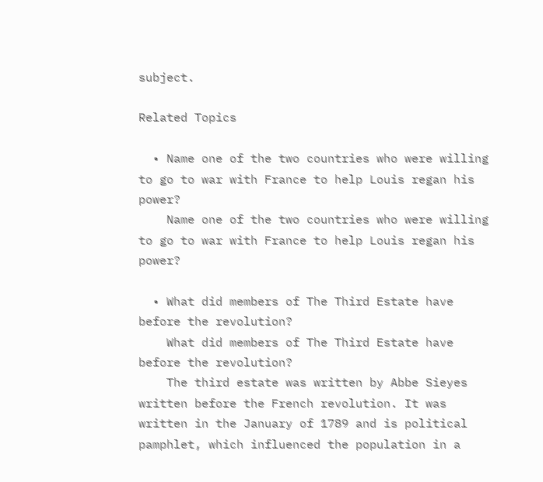subject.

Related Topics

  • Name one of the two countries who were willing to go to war with France to help Louis regan his power?
    Name one of the two countries who were willing to go to war with France to help Louis regan his power?

  • What did members of The Third Estate have before the revolution?
    What did members of The Third Estate have before the revolution?
    The third estate was written by Abbe Sieyes written before the French revolution. It was written in the January of 1789 and is political pamphlet, which influenced the population in a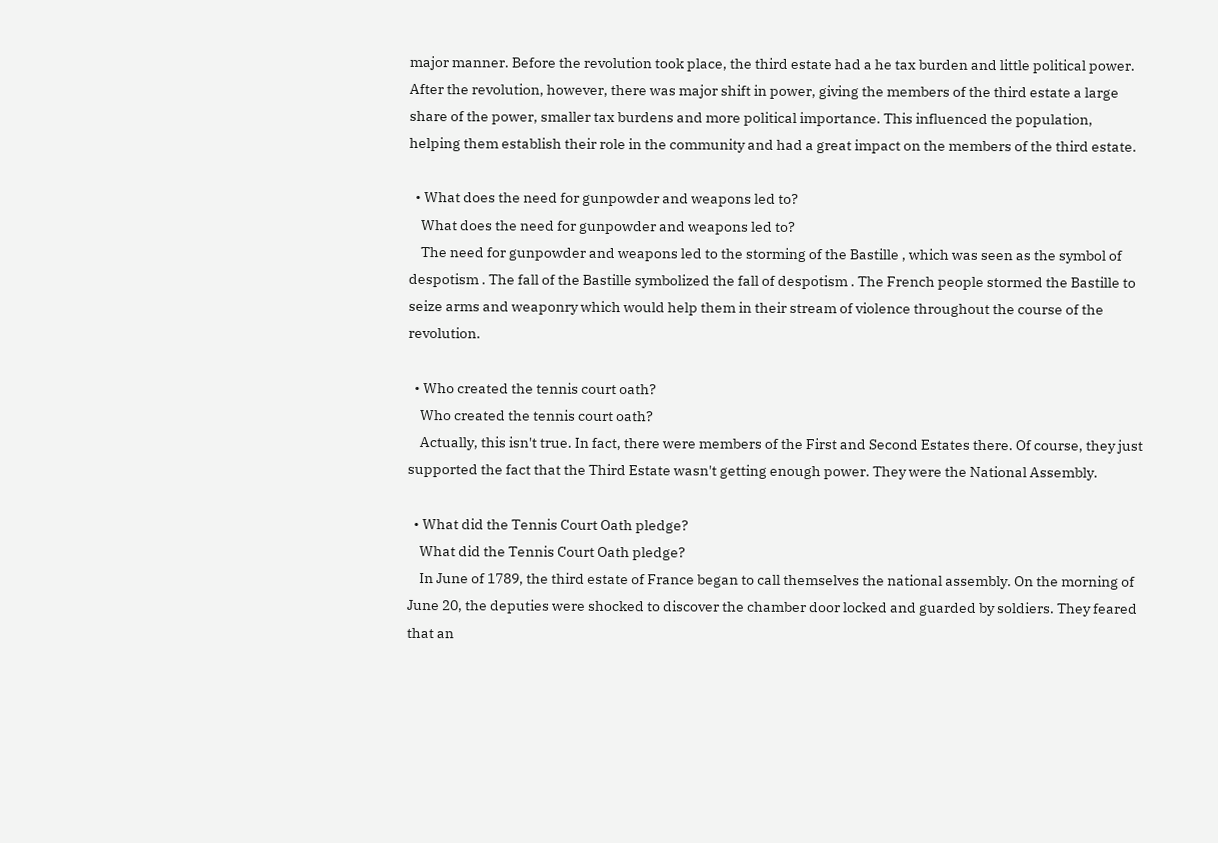major manner. Before the revolution took place, the third estate had a he tax burden and little political power. After the revolution, however, there was major shift in power, giving the members of the third estate a large share of the power, smaller tax burdens and more political importance. This influenced the population, helping them establish their role in the community and had a great impact on the members of the third estate.

  • What does the need for gunpowder and weapons led to?
    What does the need for gunpowder and weapons led to?
    The need for gunpowder and weapons led to the storming of the Bastille , which was seen as the symbol of despotism . The fall of the Bastille symbolized the fall of despotism . The French people stormed the Bastille to seize arms and weaponry which would help them in their stream of violence throughout the course of the revolution.

  • Who created the tennis court oath?
    Who created the tennis court oath?
    Actually, this isn't true. In fact, there were members of the First and Second Estates there. Of course, they just supported the fact that the Third Estate wasn't getting enough power. They were the National Assembly.

  • What did the Tennis Court Oath pledge?
    What did the Tennis Court Oath pledge?
    In June of 1789, the third estate of France began to call themselves the national assembly. On the morning of June 20, the deputies were shocked to discover the chamber door locked and guarded by soldiers. They feared that an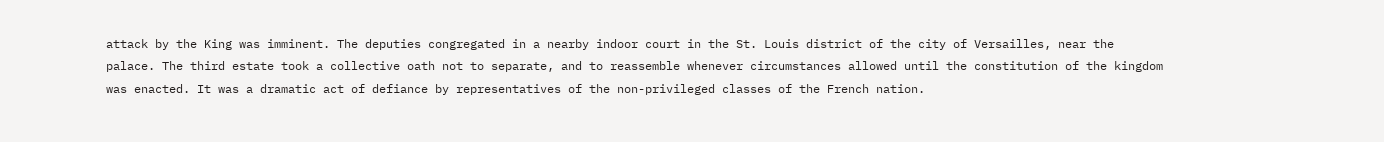attack by the King was imminent. The deputies congregated in a nearby indoor court in the St. Louis district of the city of Versailles, near the palace. The third estate took a collective oath not to separate, and to reassemble whenever circumstances allowed until the constitution of the kingdom was enacted. It was a dramatic act of defiance by representatives of the non-privileged classes of the French nation.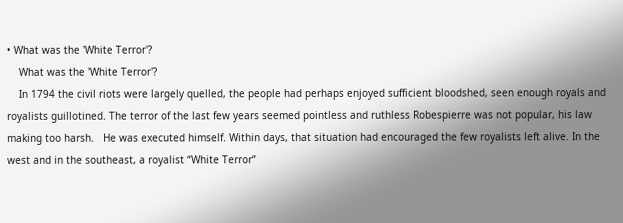• What was the 'White Terror'?
    What was the 'White Terror'?
    In 1794 the civil riots were largely quelled, the people had perhaps enjoyed sufficient bloodshed, seen enough royals and royalists guillotined. The terror of the last few years seemed pointless and ruthless Robespierre was not popular, his law making too harsh.   He was executed himself. Within days, that situation had encouraged the few royalists left alive. In the west and in the southeast, a royalist “White Terror”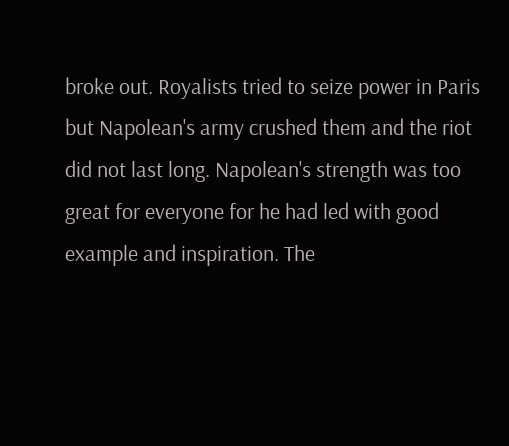broke out. Royalists tried to seize power in Paris but Napolean's army crushed them and the riot did not last long. Napolean's strength was too great for everyone for he had led with good example and inspiration. The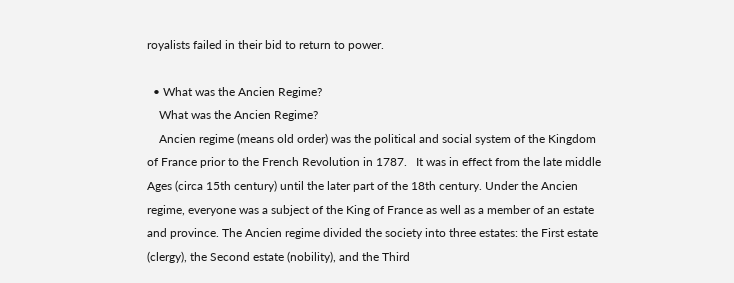royalists failed in their bid to return to power.

  • What was the Ancien Regime?
    What was the Ancien Regime?
    Ancien regime (means old order) was the political and social system of the Kingdom of France prior to the French Revolution in 1787.   It was in effect from the late middle Ages (circa 15th century) until the later part of the 18th century. Under the Ancien regime, everyone was a subject of the King of France as well as a member of an estate and province. The Ancien regime divided the society into three estates: the First estate (clergy), the Second estate (nobility), and the Third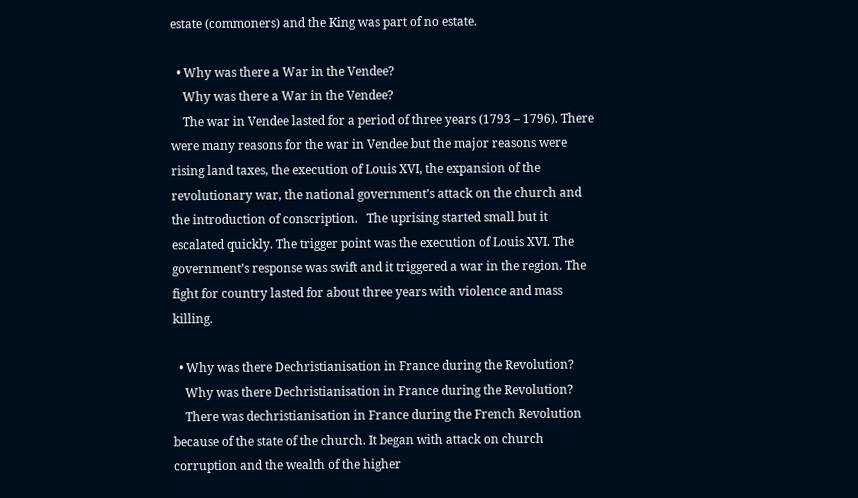estate (commoners) and the King was part of no estate.

  • Why was there a War in the Vendee?
    Why was there a War in the Vendee?
    The war in Vendee lasted for a period of three years (1793 – 1796). There were many reasons for the war in Vendee but the major reasons were rising land taxes, the execution of Louis XVI, the expansion of the revolutionary war, the national government’s attack on the church and the introduction of conscription.   The uprising started small but it escalated quickly. The trigger point was the execution of Louis XVI. The government’s response was swift and it triggered a war in the region. The fight for country lasted for about three years with violence and mass killing.

  • Why was there Dechristianisation in France during the Revolution?
    Why was there Dechristianisation in France during the Revolution?
    There was dechristianisation in France during the French Revolution because of the state of the church. It began with attack on church corruption and the wealth of the higher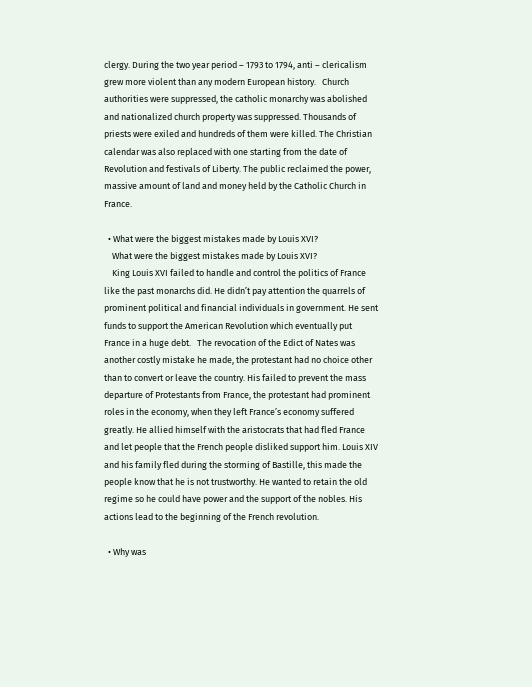clergy. During the two year period – 1793 to 1794, anti – clericalism grew more violent than any modern European history.   Church authorities were suppressed, the catholic monarchy was abolished and nationalized church property was suppressed. Thousands of priests were exiled and hundreds of them were killed. The Christian calendar was also replaced with one starting from the date of Revolution and festivals of Liberty. The public reclaimed the power, massive amount of land and money held by the Catholic Church in France.

  • What were the biggest mistakes made by Louis XVI?
    What were the biggest mistakes made by Louis XVI?
    King Louis XVI failed to handle and control the politics of France like the past monarchs did. He didn’t pay attention the quarrels of prominent political and financial individuals in government. He sent funds to support the American Revolution which eventually put France in a huge debt.   The revocation of the Edict of Nates was another costly mistake he made, the protestant had no choice other than to convert or leave the country. His failed to prevent the mass departure of Protestants from France, the protestant had prominent roles in the economy, when they left France’s economy suffered greatly. He allied himself with the aristocrats that had fled France and let people that the French people disliked support him. Louis XIV and his family fled during the storming of Bastille, this made the people know that he is not trustworthy. He wanted to retain the old regime so he could have power and the support of the nobles. His actions lead to the beginning of the French revolution.

  • Why was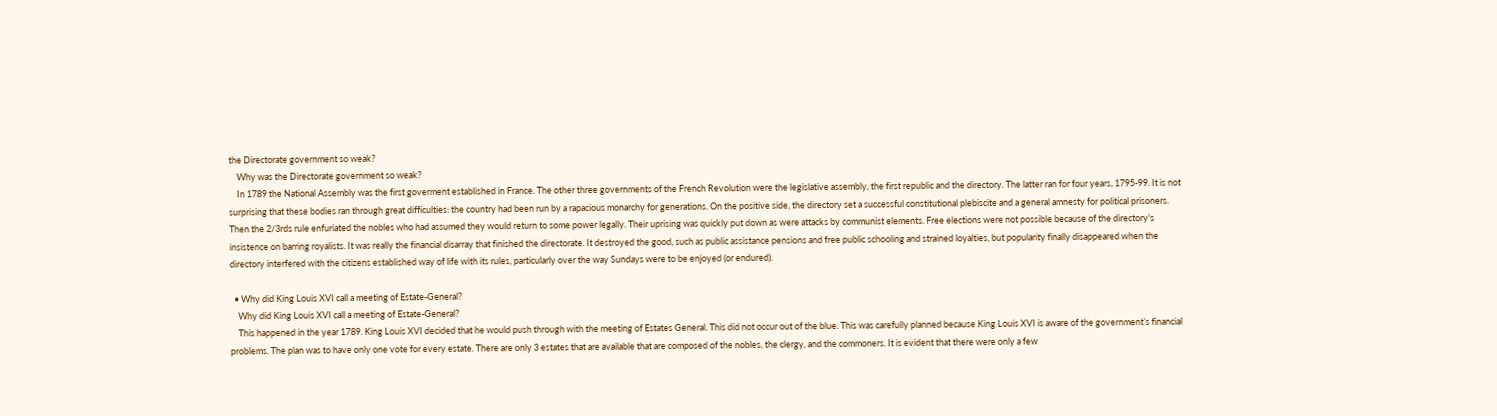the Directorate government so weak?
    Why was the Directorate government so weak?
    In 1789 the National Assembly was the first goverment established in France. The other three governments of the French Revolution were the legislative assembly, the first republic and the directory. The latter ran for four years, 1795-99. It is not surprising that these bodies ran through great difficulties: the country had been run by a rapacious monarchy for generations. On the positive side, the directory set a successful constitutional plebiscite and a general amnesty for political prisoners. Then the 2/3rds rule enfuriated the nobles who had assumed they would return to some power legally. Their uprising was quickly put down as were attacks by communist elements. Free elections were not possible because of the directory's insistence on barring royalists. It was really the financial disarray that finished the directorate. It destroyed the good, such as public assistance pensions and free public schooling and strained loyalties, but popularity finally disappeared when the directory interfered with the citizens established way of life with its rules, particularly over the way Sundays were to be enjoyed (or endured).

  • Why did King Louis XVI call a meeting of Estate-General?
    Why did King Louis XVI call a meeting of Estate-General?
    This happened in the year 1789. King Louis XVI decided that he would push through with the meeting of Estates General. This did not occur out of the blue. This was carefully planned because King Louis XVI is aware of the government’s financial problems. The plan was to have only one vote for every estate. There are only 3 estates that are available that are composed of the nobles, the clergy, and the commoners. It is evident that there were only a few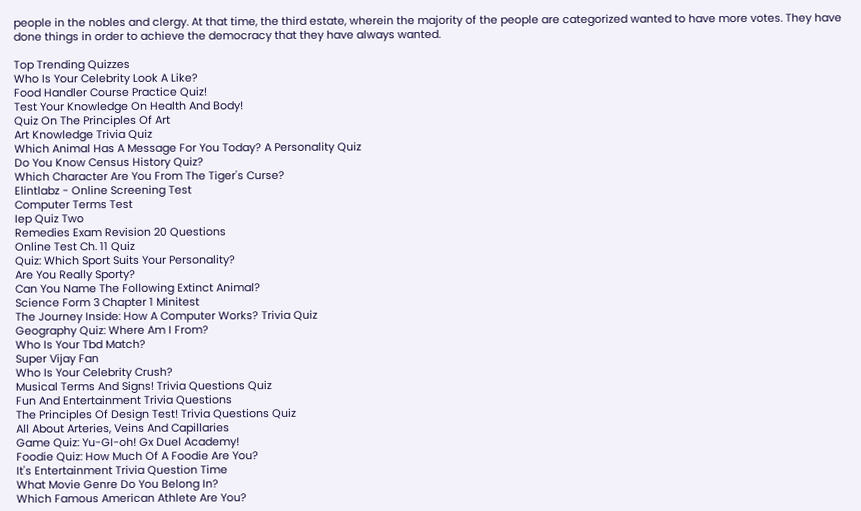people in the nobles and clergy. At that time, the third estate, wherein the majority of the people are categorized wanted to have more votes. They have done things in order to achieve the democracy that they have always wanted.

Top Trending Quizzes
Who Is Your Celebrity Look A Like?
Food Handler Course Practice Quiz!
Test Your Knowledge On Health And Body!
Quiz On The Principles Of Art
Art Knowledge Trivia Quiz
Which Animal Has A Message For You Today? A Personality Quiz
Do You Know Census History Quiz?
Which Character Are You From The Tiger's Curse?
Elintlabz - Online Screening Test
Computer Terms Test
Iep Quiz Two
Remedies Exam Revision 20 Questions
Online Test Ch. 11 Quiz
Quiz: Which Sport Suits Your Personality?
Are You Really Sporty?
Can You Name The Following Extinct Animal?
Science Form 3 Chapter 1 Minitest
The Journey Inside: How A Computer Works? Trivia Quiz
Geography Quiz: Where Am I From?
Who Is Your Tbd Match?
Super Vijay Fan
Who Is Your Celebrity Crush?
Musical Terms And Signs! Trivia Questions Quiz
Fun And Entertainment Trivia Questions
The Principles Of Design Test! Trivia Questions Quiz
All About Arteries, Veins And Capillaries
Game Quiz: Yu-GI-oh! Gx Duel Academy!
Foodie Quiz: How Much Of A Foodie Are You?
It's Entertainment Trivia Question Time
What Movie Genre Do You Belong In?
Which Famous American Athlete Are You?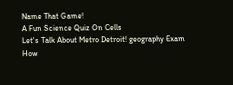Name That Game!
A Fun Science Quiz On Cells
Let's Talk About Metro Detroit! geography Exam
How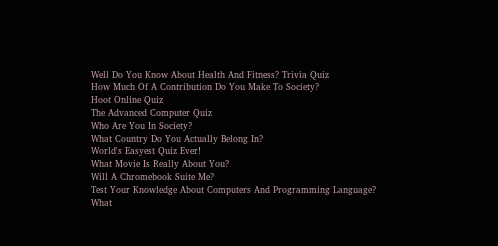Well Do You Know About Health And Fitness? Trivia Quiz
How Much Of A Contribution Do You Make To Society?
Hoot Online Quiz
The Advanced Computer Quiz
Who Are You In Society?
What Country Do You Actually Belong In?
World's Easyest Quiz Ever!
What Movie Is Really About You?
Will A Chromebook Suite Me?
Test Your Knowledge About Computers And Programming Language?
What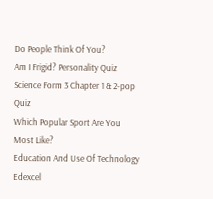Do People Think Of You?
Am I Frigid? Personality Quiz
Science Form 3 Chapter 1 & 2-pop Quiz
Which Popular Sport Are You Most Like?
Education And Use Of Technology
Edexcel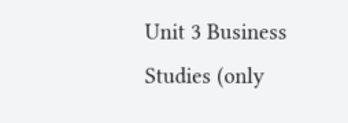Unit 3 Business Studies (only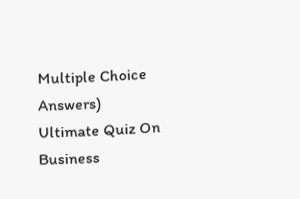Multiple Choice Answers)
Ultimate Quiz On Business